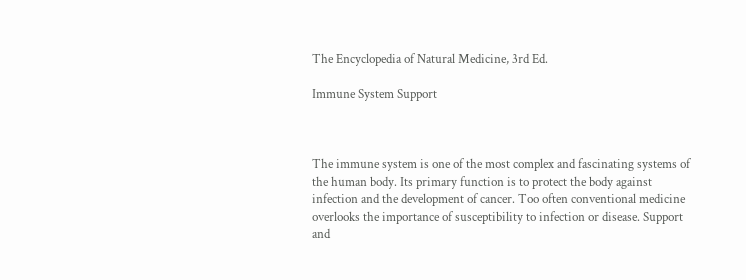The Encyclopedia of Natural Medicine, 3rd Ed.

Immune System Support



The immune system is one of the most complex and fascinating systems of the human body. Its primary function is to protect the body against infection and the development of cancer. Too often conventional medicine overlooks the importance of susceptibility to infection or disease. Support and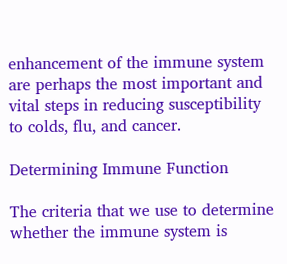enhancement of the immune system are perhaps the most important and vital steps in reducing susceptibility to colds, flu, and cancer.

Determining Immune Function

The criteria that we use to determine whether the immune system is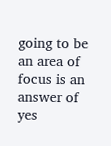going to be an area of focus is an answer of yes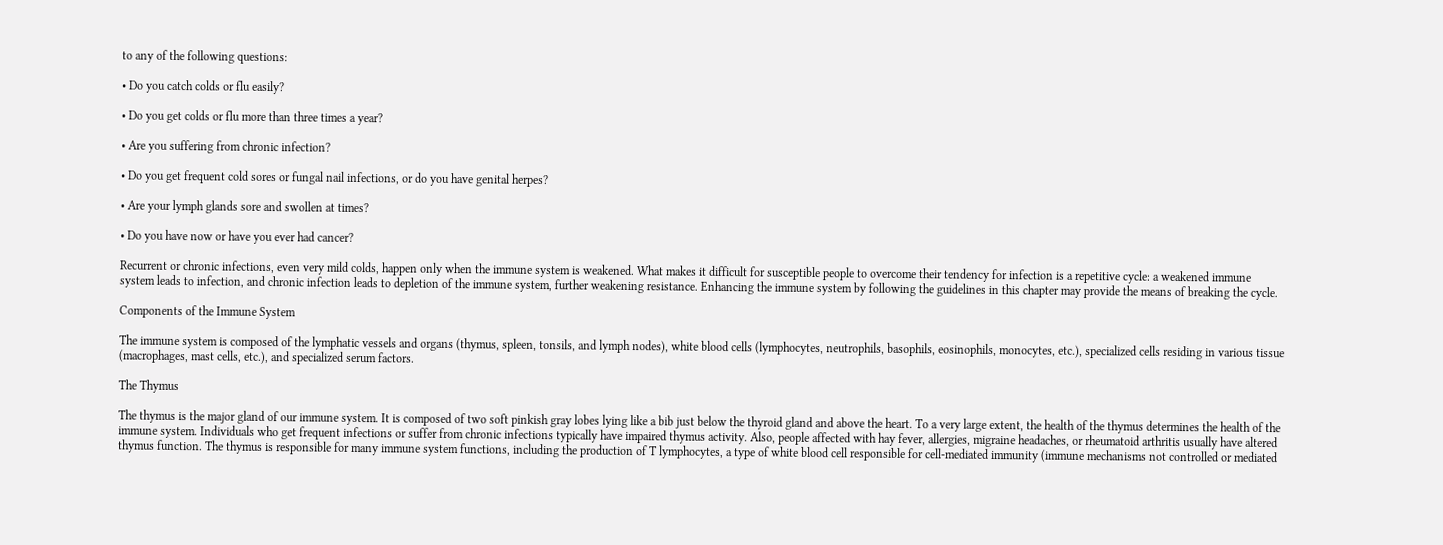to any of the following questions:

• Do you catch colds or flu easily?

• Do you get colds or flu more than three times a year?

• Are you suffering from chronic infection?

• Do you get frequent cold sores or fungal nail infections, or do you have genital herpes?

• Are your lymph glands sore and swollen at times?

• Do you have now or have you ever had cancer?

Recurrent or chronic infections, even very mild colds, happen only when the immune system is weakened. What makes it difficult for susceptible people to overcome their tendency for infection is a repetitive cycle: a weakened immune system leads to infection, and chronic infection leads to depletion of the immune system, further weakening resistance. Enhancing the immune system by following the guidelines in this chapter may provide the means of breaking the cycle.

Components of the Immune System

The immune system is composed of the lymphatic vessels and organs (thymus, spleen, tonsils, and lymph nodes), white blood cells (lymphocytes, neutrophils, basophils, eosinophils, monocytes, etc.), specialized cells residing in various tissue (macrophages, mast cells, etc.), and specialized serum factors.

The Thymus

The thymus is the major gland of our immune system. It is composed of two soft pinkish gray lobes lying like a bib just below the thyroid gland and above the heart. To a very large extent, the health of the thymus determines the health of the immune system. Individuals who get frequent infections or suffer from chronic infections typically have impaired thymus activity. Also, people affected with hay fever, allergies, migraine headaches, or rheumatoid arthritis usually have altered thymus function. The thymus is responsible for many immune system functions, including the production of T lymphocytes, a type of white blood cell responsible for cell-mediated immunity (immune mechanisms not controlled or mediated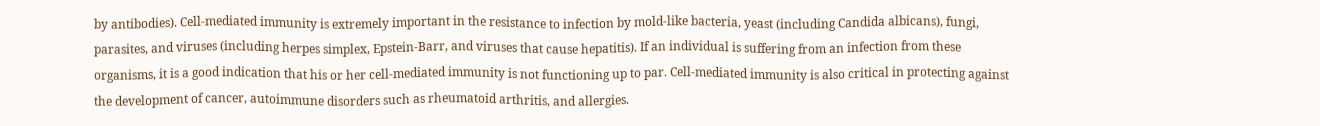by antibodies). Cell-mediated immunity is extremely important in the resistance to infection by mold-like bacteria, yeast (including Candida albicans), fungi, parasites, and viruses (including herpes simplex, Epstein-Barr, and viruses that cause hepatitis). If an individual is suffering from an infection from these organisms, it is a good indication that his or her cell-mediated immunity is not functioning up to par. Cell-mediated immunity is also critical in protecting against the development of cancer, autoimmune disorders such as rheumatoid arthritis, and allergies.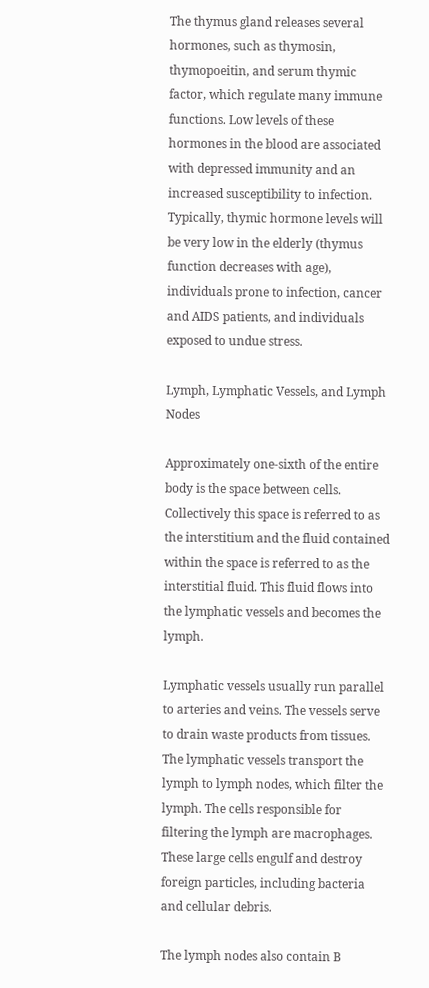The thymus gland releases several hormones, such as thymosin, thymopoeitin, and serum thymic factor, which regulate many immune functions. Low levels of these hormones in the blood are associated with depressed immunity and an increased susceptibility to infection. Typically, thymic hormone levels will be very low in the elderly (thymus function decreases with age), individuals prone to infection, cancer and AIDS patients, and individuals exposed to undue stress.

Lymph, Lymphatic Vessels, and Lymph Nodes

Approximately one-sixth of the entire body is the space between cells. Collectively this space is referred to as the interstitium and the fluid contained within the space is referred to as the interstitial fluid. This fluid flows into the lymphatic vessels and becomes the lymph.

Lymphatic vessels usually run parallel to arteries and veins. The vessels serve to drain waste products from tissues. The lymphatic vessels transport the lymph to lymph nodes, which filter the lymph. The cells responsible for filtering the lymph are macrophages. These large cells engulf and destroy foreign particles, including bacteria and cellular debris.

The lymph nodes also contain B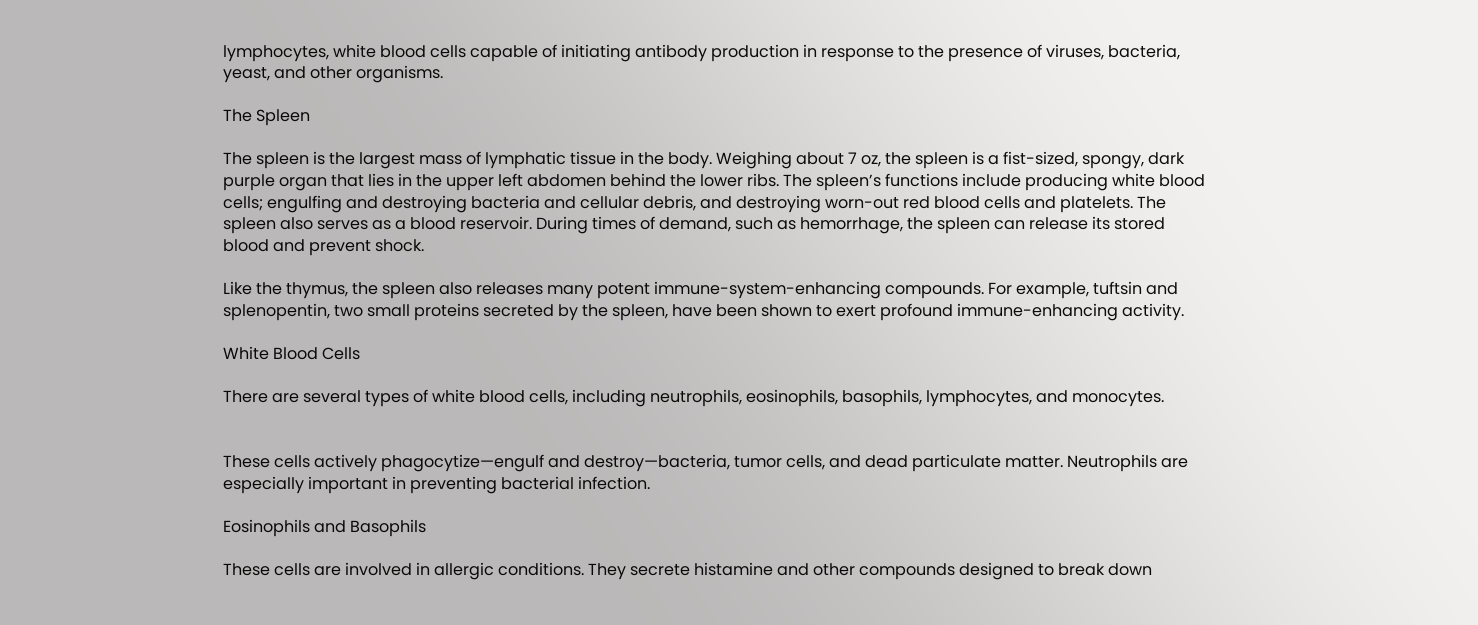lymphocytes, white blood cells capable of initiating antibody production in response to the presence of viruses, bacteria, yeast, and other organisms.

The Spleen

The spleen is the largest mass of lymphatic tissue in the body. Weighing about 7 oz, the spleen is a fist-sized, spongy, dark purple organ that lies in the upper left abdomen behind the lower ribs. The spleen’s functions include producing white blood cells; engulfing and destroying bacteria and cellular debris, and destroying worn-out red blood cells and platelets. The spleen also serves as a blood reservoir. During times of demand, such as hemorrhage, the spleen can release its stored blood and prevent shock.

Like the thymus, the spleen also releases many potent immune-system-enhancing compounds. For example, tuftsin and splenopentin, two small proteins secreted by the spleen, have been shown to exert profound immune-enhancing activity.

White Blood Cells

There are several types of white blood cells, including neutrophils, eosinophils, basophils, lymphocytes, and monocytes.


These cells actively phagocytize—engulf and destroy—bacteria, tumor cells, and dead particulate matter. Neutrophils are especially important in preventing bacterial infection.

Eosinophils and Basophils

These cells are involved in allergic conditions. They secrete histamine and other compounds designed to break down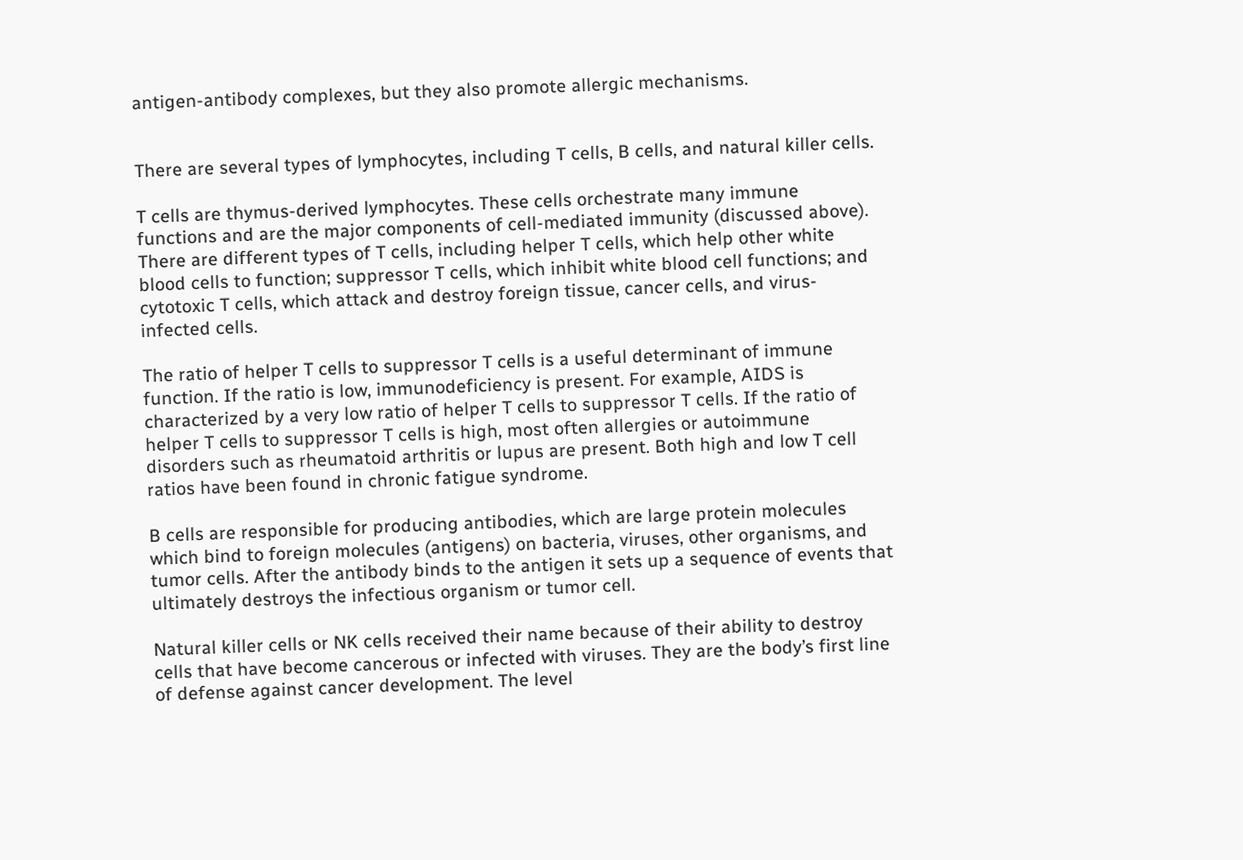antigen-antibody complexes, but they also promote allergic mechanisms.


There are several types of lymphocytes, including T cells, B cells, and natural killer cells.

T cells are thymus-derived lymphocytes. These cells orchestrate many immune functions and are the major components of cell-mediated immunity (discussed above). There are different types of T cells, including helper T cells, which help other white blood cells to function; suppressor T cells, which inhibit white blood cell functions; and cytotoxic T cells, which attack and destroy foreign tissue, cancer cells, and virus-infected cells.

The ratio of helper T cells to suppressor T cells is a useful determinant of immune function. If the ratio is low, immunodeficiency is present. For example, AIDS is characterized by a very low ratio of helper T cells to suppressor T cells. If the ratio of helper T cells to suppressor T cells is high, most often allergies or autoimmune disorders such as rheumatoid arthritis or lupus are present. Both high and low T cell ratios have been found in chronic fatigue syndrome.

B cells are responsible for producing antibodies, which are large protein molecules which bind to foreign molecules (antigens) on bacteria, viruses, other organisms, and tumor cells. After the antibody binds to the antigen it sets up a sequence of events that ultimately destroys the infectious organism or tumor cell.

Natural killer cells or NK cells received their name because of their ability to destroy cells that have become cancerous or infected with viruses. They are the body’s first line of defense against cancer development. The level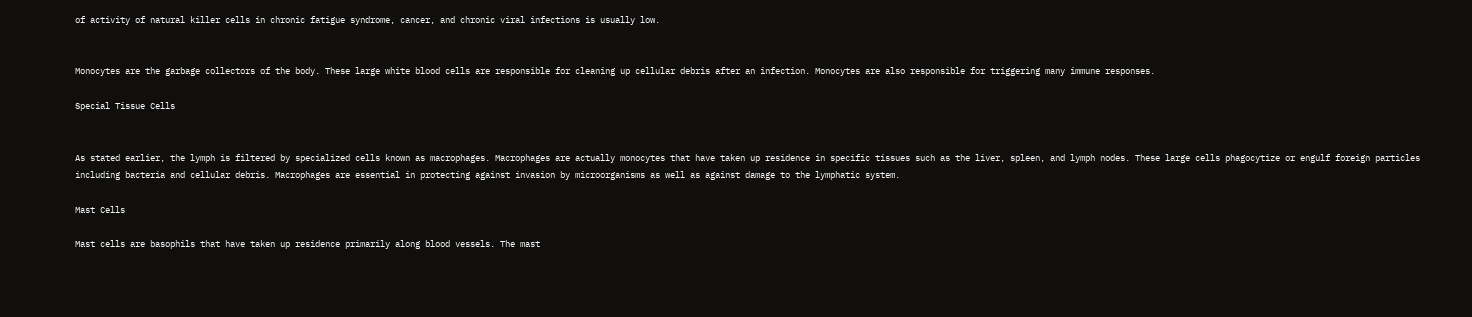of activity of natural killer cells in chronic fatigue syndrome, cancer, and chronic viral infections is usually low.


Monocytes are the garbage collectors of the body. These large white blood cells are responsible for cleaning up cellular debris after an infection. Monocytes are also responsible for triggering many immune responses.

Special Tissue Cells


As stated earlier, the lymph is filtered by specialized cells known as macrophages. Macrophages are actually monocytes that have taken up residence in specific tissues such as the liver, spleen, and lymph nodes. These large cells phagocytize or engulf foreign particles including bacteria and cellular debris. Macrophages are essential in protecting against invasion by microorganisms as well as against damage to the lymphatic system.

Mast Cells

Mast cells are basophils that have taken up residence primarily along blood vessels. The mast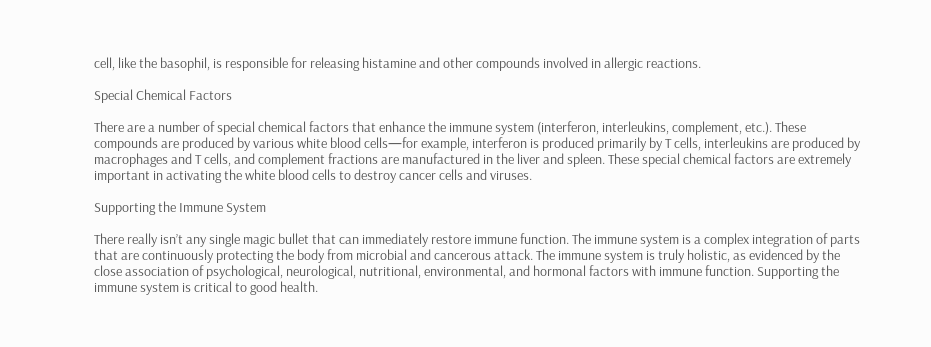cell, like the basophil, is responsible for releasing histamine and other compounds involved in allergic reactions.

Special Chemical Factors

There are a number of special chemical factors that enhance the immune system (interferon, interleukins, complement, etc.). These compounds are produced by various white blood cells—for example, interferon is produced primarily by T cells, interleukins are produced by macrophages and T cells, and complement fractions are manufactured in the liver and spleen. These special chemical factors are extremely important in activating the white blood cells to destroy cancer cells and viruses.

Supporting the Immune System

There really isn’t any single magic bullet that can immediately restore immune function. The immune system is a complex integration of parts that are continuously protecting the body from microbial and cancerous attack. The immune system is truly holistic, as evidenced by the close association of psychological, neurological, nutritional, environmental, and hormonal factors with immune function. Supporting the immune system is critical to good health.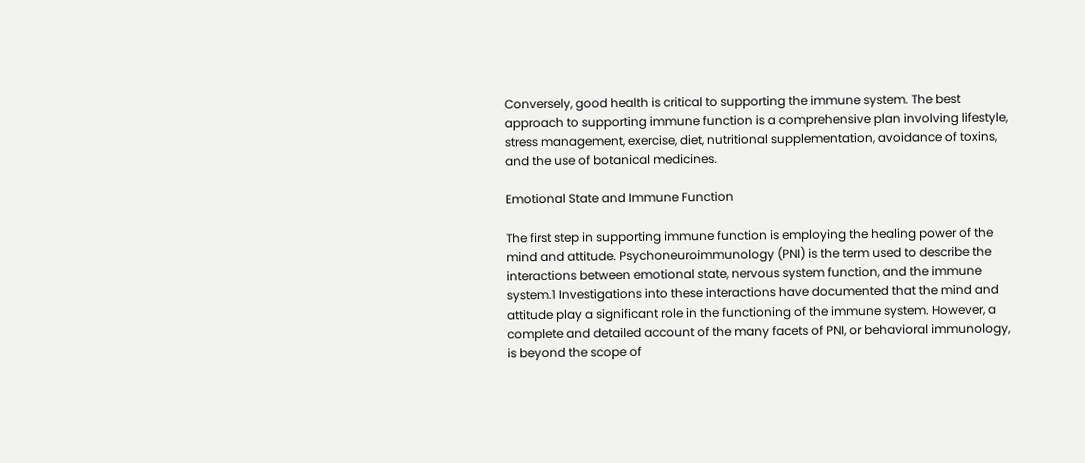Conversely, good health is critical to supporting the immune system. The best approach to supporting immune function is a comprehensive plan involving lifestyle, stress management, exercise, diet, nutritional supplementation, avoidance of toxins, and the use of botanical medicines.

Emotional State and Immune Function

The first step in supporting immune function is employing the healing power of the mind and attitude. Psychoneuroimmunology (PNI) is the term used to describe the interactions between emotional state, nervous system function, and the immune system.1 Investigations into these interactions have documented that the mind and attitude play a significant role in the functioning of the immune system. However, a complete and detailed account of the many facets of PNI, or behavioral immunology, is beyond the scope of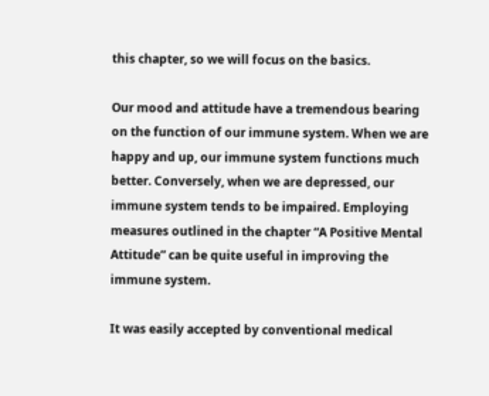this chapter, so we will focus on the basics.

Our mood and attitude have a tremendous bearing on the function of our immune system. When we are happy and up, our immune system functions much better. Conversely, when we are depressed, our immune system tends to be impaired. Employing measures outlined in the chapter “A Positive Mental Attitude” can be quite useful in improving the immune system.

It was easily accepted by conventional medical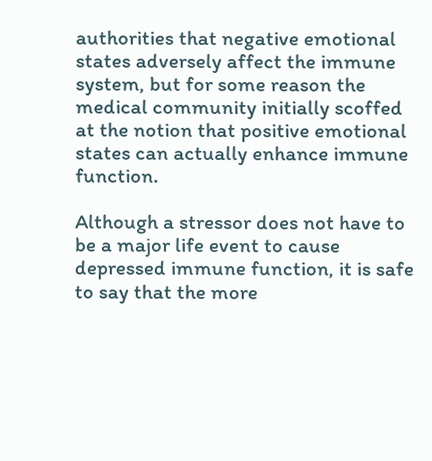authorities that negative emotional states adversely affect the immune system, but for some reason the medical community initially scoffed at the notion that positive emotional states can actually enhance immune function.

Although a stressor does not have to be a major life event to cause depressed immune function, it is safe to say that the more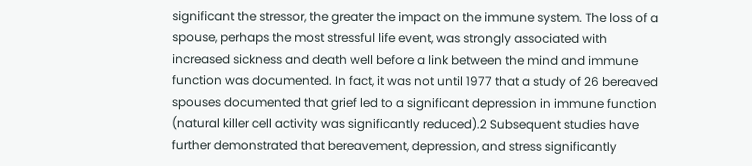significant the stressor, the greater the impact on the immune system. The loss of a spouse, perhaps the most stressful life event, was strongly associated with increased sickness and death well before a link between the mind and immune function was documented. In fact, it was not until 1977 that a study of 26 bereaved spouses documented that grief led to a significant depression in immune function (natural killer cell activity was significantly reduced).2 Subsequent studies have further demonstrated that bereavement, depression, and stress significantly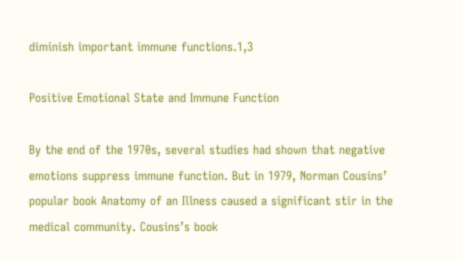diminish important immune functions.1,3

Positive Emotional State and Immune Function

By the end of the 1970s, several studies had shown that negative emotions suppress immune function. But in 1979, Norman Cousins’ popular book Anatomy of an Illness caused a significant stir in the medical community. Cousins’s book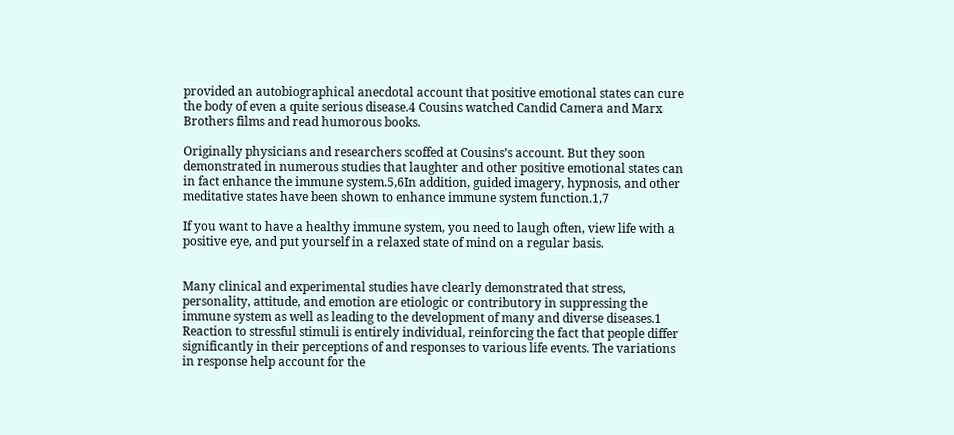provided an autobiographical anecdotal account that positive emotional states can cure the body of even a quite serious disease.4 Cousins watched Candid Camera and Marx Brothers films and read humorous books.

Originally physicians and researchers scoffed at Cousins’s account. But they soon demonstrated in numerous studies that laughter and other positive emotional states can in fact enhance the immune system.5,6In addition, guided imagery, hypnosis, and other meditative states have been shown to enhance immune system function.1,7

If you want to have a healthy immune system, you need to laugh often, view life with a positive eye, and put yourself in a relaxed state of mind on a regular basis.


Many clinical and experimental studies have clearly demonstrated that stress, personality, attitude, and emotion are etiologic or contributory in suppressing the immune system as well as leading to the development of many and diverse diseases.1 Reaction to stressful stimuli is entirely individual, reinforcing the fact that people differ significantly in their perceptions of and responses to various life events. The variations in response help account for the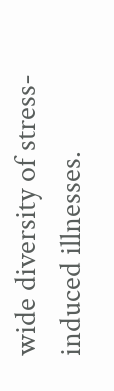wide diversity of stress-induced illnesses.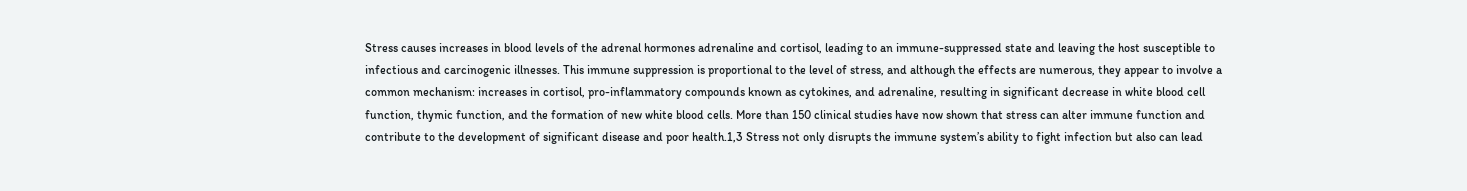Stress causes increases in blood levels of the adrenal hormones adrenaline and cortisol, leading to an immune-suppressed state and leaving the host susceptible to infectious and carcinogenic illnesses. This immune suppression is proportional to the level of stress, and although the effects are numerous, they appear to involve a common mechanism: increases in cortisol, pro-inflammatory compounds known as cytokines, and adrenaline, resulting in significant decrease in white blood cell function, thymic function, and the formation of new white blood cells. More than 150 clinical studies have now shown that stress can alter immune function and contribute to the development of significant disease and poor health.1,3 Stress not only disrupts the immune system’s ability to fight infection but also can lead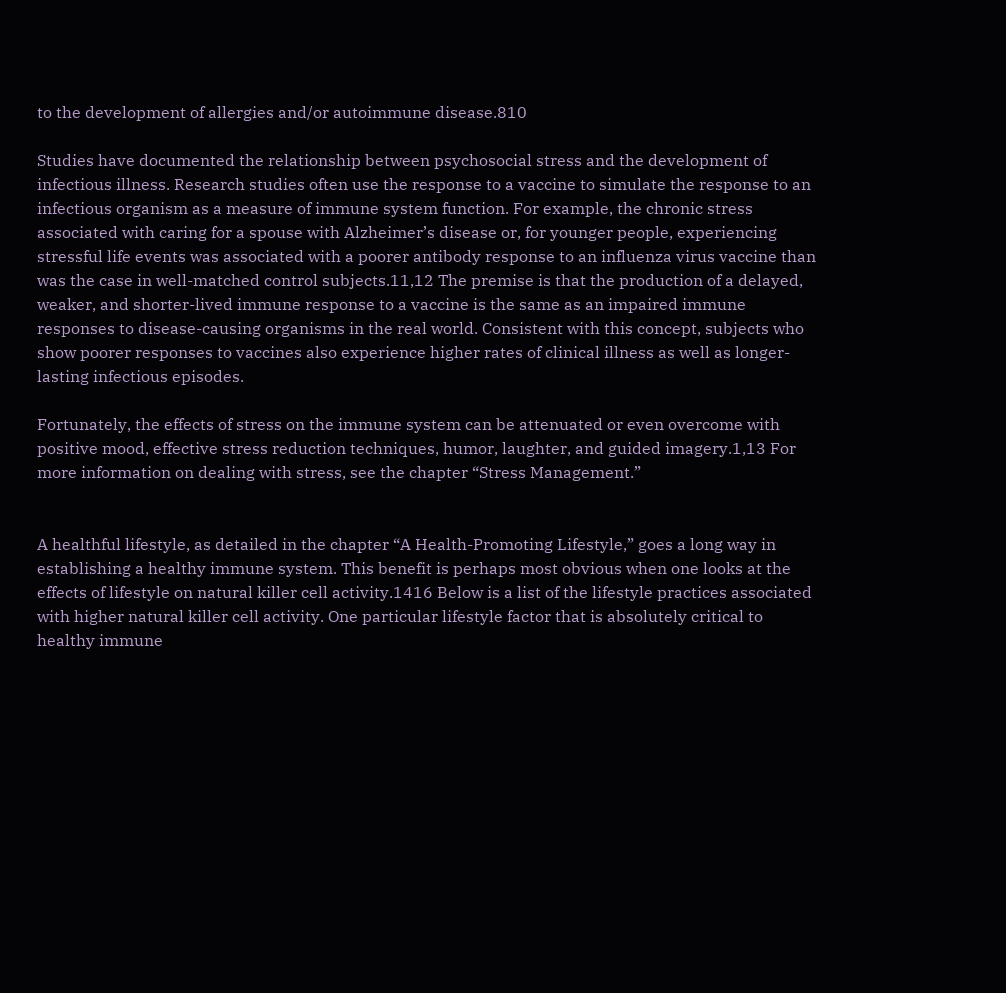to the development of allergies and/or autoimmune disease.810

Studies have documented the relationship between psychosocial stress and the development of infectious illness. Research studies often use the response to a vaccine to simulate the response to an infectious organism as a measure of immune system function. For example, the chronic stress associated with caring for a spouse with Alzheimer’s disease or, for younger people, experiencing stressful life events was associated with a poorer antibody response to an influenza virus vaccine than was the case in well-matched control subjects.11,12 The premise is that the production of a delayed, weaker, and shorter-lived immune response to a vaccine is the same as an impaired immune responses to disease-causing organisms in the real world. Consistent with this concept, subjects who show poorer responses to vaccines also experience higher rates of clinical illness as well as longer-lasting infectious episodes.

Fortunately, the effects of stress on the immune system can be attenuated or even overcome with positive mood, effective stress reduction techniques, humor, laughter, and guided imagery.1,13 For more information on dealing with stress, see the chapter “Stress Management.”


A healthful lifestyle, as detailed in the chapter “A Health-Promoting Lifestyle,” goes a long way in establishing a healthy immune system. This benefit is perhaps most obvious when one looks at the effects of lifestyle on natural killer cell activity.1416 Below is a list of the lifestyle practices associated with higher natural killer cell activity. One particular lifestyle factor that is absolutely critical to healthy immune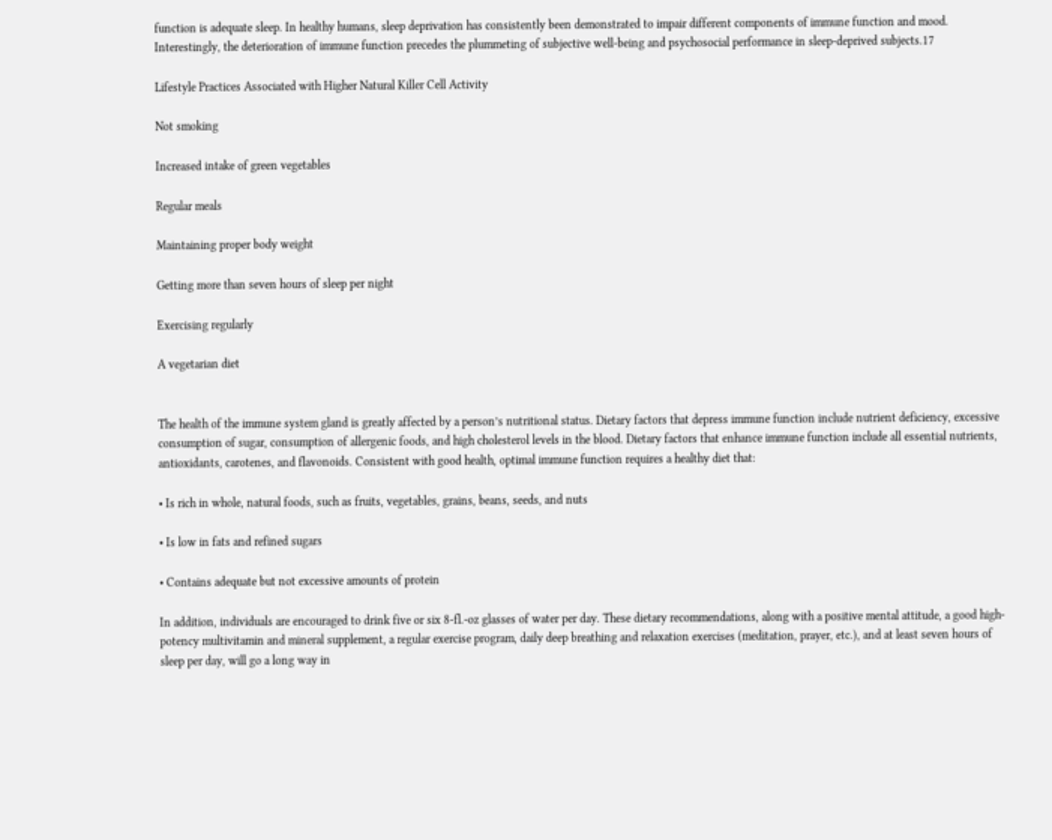function is adequate sleep. In healthy humans, sleep deprivation has consistently been demonstrated to impair different components of immune function and mood. Interestingly, the deterioration of immune function precedes the plummeting of subjective well-being and psychosocial performance in sleep-deprived subjects.17

Lifestyle Practices Associated with Higher Natural Killer Cell Activity

Not smoking

Increased intake of green vegetables

Regular meals

Maintaining proper body weight

Getting more than seven hours of sleep per night

Exercising regularly

A vegetarian diet


The health of the immune system gland is greatly affected by a person’s nutritional status. Dietary factors that depress immune function include nutrient deficiency, excessive consumption of sugar, consumption of allergenic foods, and high cholesterol levels in the blood. Dietary factors that enhance immune function include all essential nutrients, antioxidants, carotenes, and flavonoids. Consistent with good health, optimal immune function requires a healthy diet that:

• Is rich in whole, natural foods, such as fruits, vegetables, grains, beans, seeds, and nuts

• Is low in fats and refined sugars

• Contains adequate but not excessive amounts of protein

In addition, individuals are encouraged to drink five or six 8-fl.-oz glasses of water per day. These dietary recommendations, along with a positive mental attitude, a good high-potency multivitamin and mineral supplement, a regular exercise program, daily deep breathing and relaxation exercises (meditation, prayer, etc.), and at least seven hours of sleep per day, will go a long way in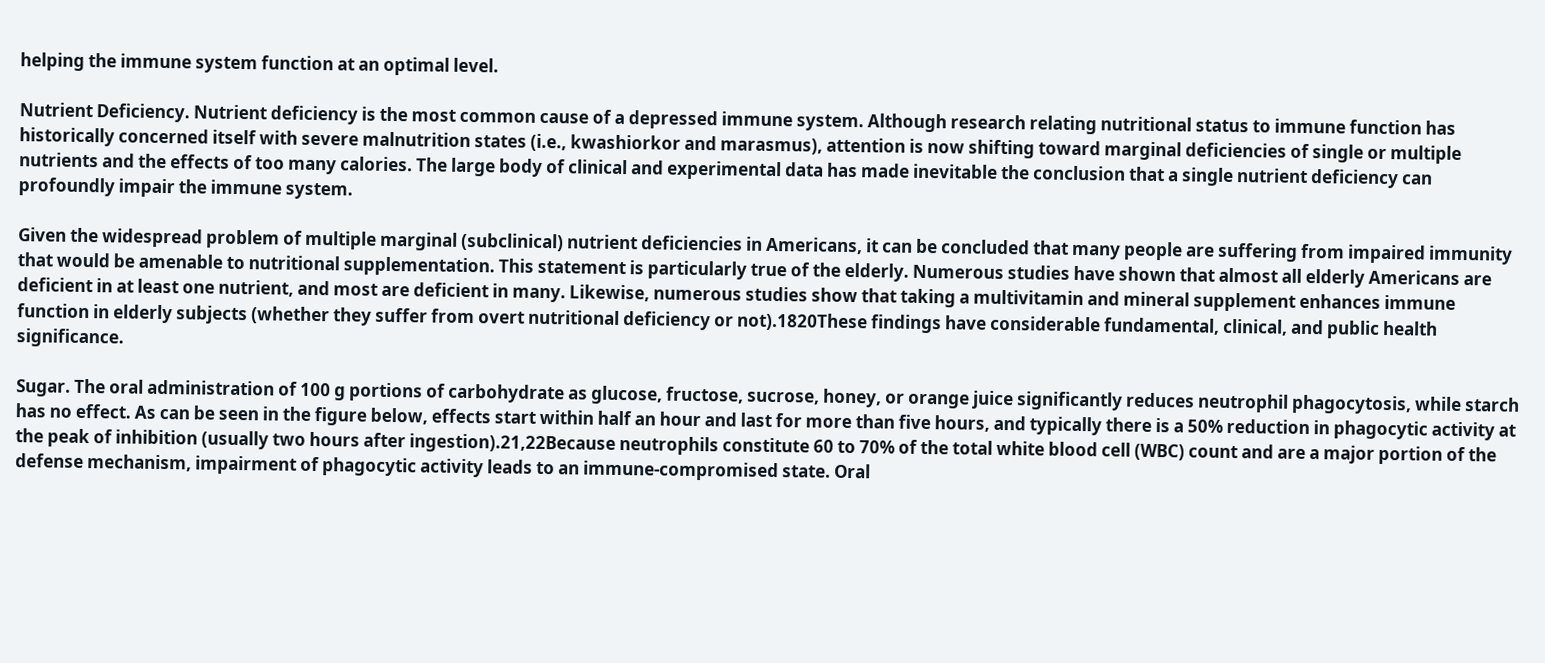helping the immune system function at an optimal level.

Nutrient Deficiency. Nutrient deficiency is the most common cause of a depressed immune system. Although research relating nutritional status to immune function has historically concerned itself with severe malnutrition states (i.e., kwashiorkor and marasmus), attention is now shifting toward marginal deficiencies of single or multiple nutrients and the effects of too many calories. The large body of clinical and experimental data has made inevitable the conclusion that a single nutrient deficiency can profoundly impair the immune system.

Given the widespread problem of multiple marginal (subclinical) nutrient deficiencies in Americans, it can be concluded that many people are suffering from impaired immunity that would be amenable to nutritional supplementation. This statement is particularly true of the elderly. Numerous studies have shown that almost all elderly Americans are deficient in at least one nutrient, and most are deficient in many. Likewise, numerous studies show that taking a multivitamin and mineral supplement enhances immune function in elderly subjects (whether they suffer from overt nutritional deficiency or not).1820These findings have considerable fundamental, clinical, and public health significance.

Sugar. The oral administration of 100 g portions of carbohydrate as glucose, fructose, sucrose, honey, or orange juice significantly reduces neutrophil phagocytosis, while starch has no effect. As can be seen in the figure below, effects start within half an hour and last for more than five hours, and typically there is a 50% reduction in phagocytic activity at the peak of inhibition (usually two hours after ingestion).21,22Because neutrophils constitute 60 to 70% of the total white blood cell (WBC) count and are a major portion of the defense mechanism, impairment of phagocytic activity leads to an immune-compromised state. Oral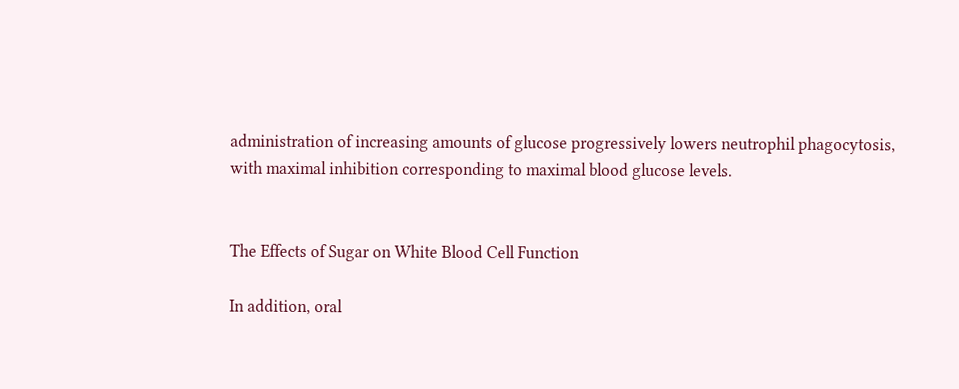administration of increasing amounts of glucose progressively lowers neutrophil phagocytosis, with maximal inhibition corresponding to maximal blood glucose levels.


The Effects of Sugar on White Blood Cell Function

In addition, oral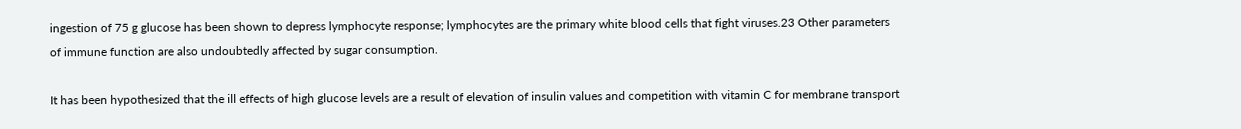ingestion of 75 g glucose has been shown to depress lymphocyte response; lymphocytes are the primary white blood cells that fight viruses.23 Other parameters of immune function are also undoubtedly affected by sugar consumption.

It has been hypothesized that the ill effects of high glucose levels are a result of elevation of insulin values and competition with vitamin C for membrane transport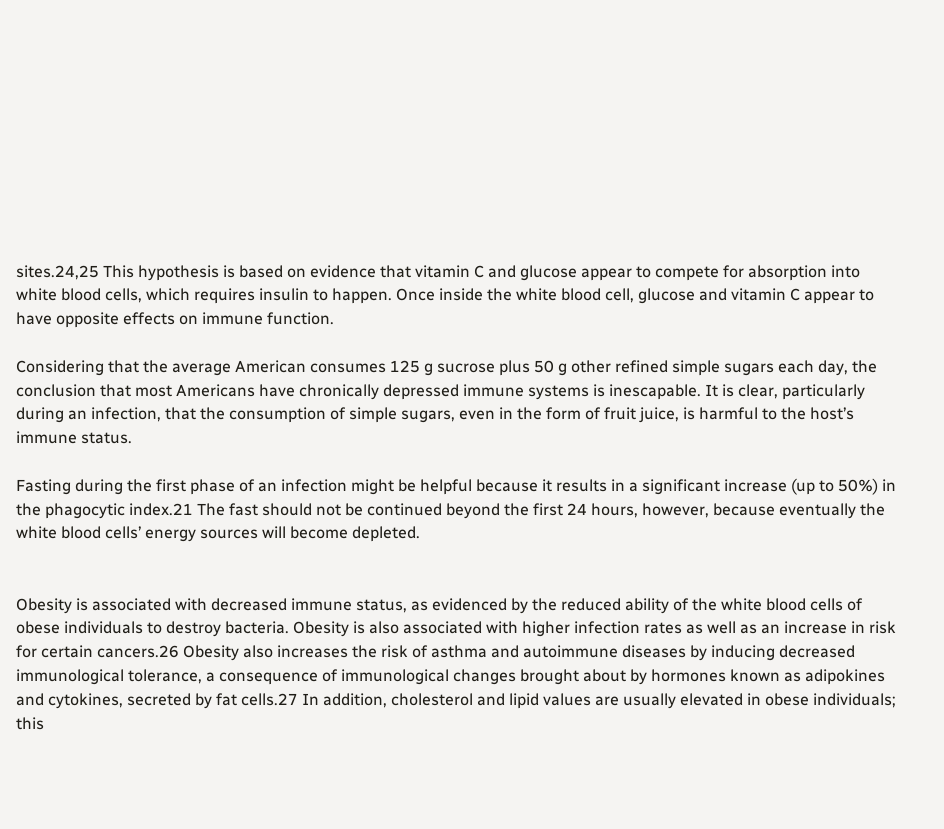sites.24,25 This hypothesis is based on evidence that vitamin C and glucose appear to compete for absorption into white blood cells, which requires insulin to happen. Once inside the white blood cell, glucose and vitamin C appear to have opposite effects on immune function.

Considering that the average American consumes 125 g sucrose plus 50 g other refined simple sugars each day, the conclusion that most Americans have chronically depressed immune systems is inescapable. It is clear, particularly during an infection, that the consumption of simple sugars, even in the form of fruit juice, is harmful to the host’s immune status.

Fasting during the first phase of an infection might be helpful because it results in a significant increase (up to 50%) in the phagocytic index.21 The fast should not be continued beyond the first 24 hours, however, because eventually the white blood cells’ energy sources will become depleted.


Obesity is associated with decreased immune status, as evidenced by the reduced ability of the white blood cells of obese individuals to destroy bacteria. Obesity is also associated with higher infection rates as well as an increase in risk for certain cancers.26 Obesity also increases the risk of asthma and autoimmune diseases by inducing decreased immunological tolerance, a consequence of immunological changes brought about by hormones known as adipokines and cytokines, secreted by fat cells.27 In addition, cholesterol and lipid values are usually elevated in obese individuals; this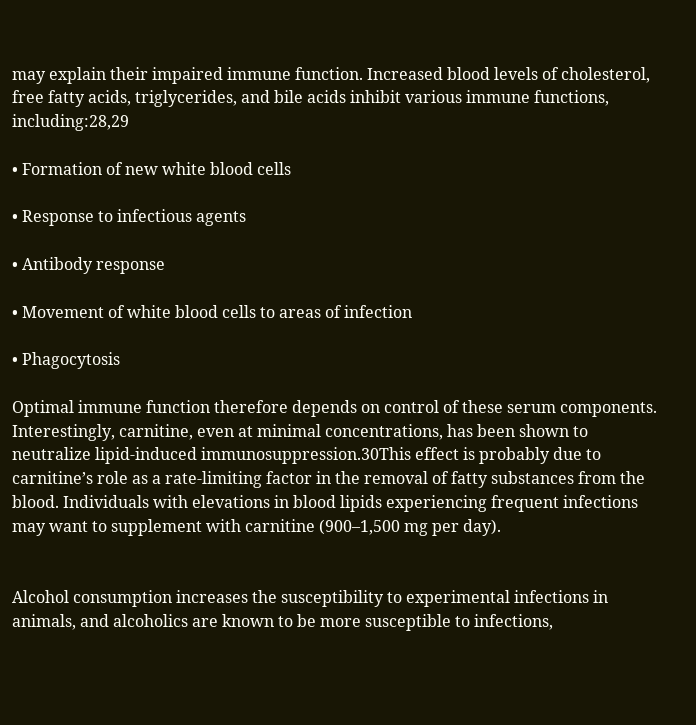may explain their impaired immune function. Increased blood levels of cholesterol, free fatty acids, triglycerides, and bile acids inhibit various immune functions, including:28,29

• Formation of new white blood cells

• Response to infectious agents

• Antibody response

• Movement of white blood cells to areas of infection

• Phagocytosis

Optimal immune function therefore depends on control of these serum components. Interestingly, carnitine, even at minimal concentrations, has been shown to neutralize lipid-induced immunosuppression.30This effect is probably due to carnitine’s role as a rate-limiting factor in the removal of fatty substances from the blood. Individuals with elevations in blood lipids experiencing frequent infections may want to supplement with carnitine (900–1,500 mg per day).


Alcohol consumption increases the susceptibility to experimental infections in animals, and alcoholics are known to be more susceptible to infections,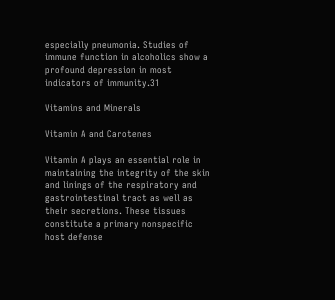especially pneumonia. Studies of immune function in alcoholics show a profound depression in most indicators of immunity.31

Vitamins and Minerals

Vitamin A and Carotenes

Vitamin A plays an essential role in maintaining the integrity of the skin and linings of the respiratory and gastrointestinal tract as well as their secretions. These tissues constitute a primary nonspecific host defense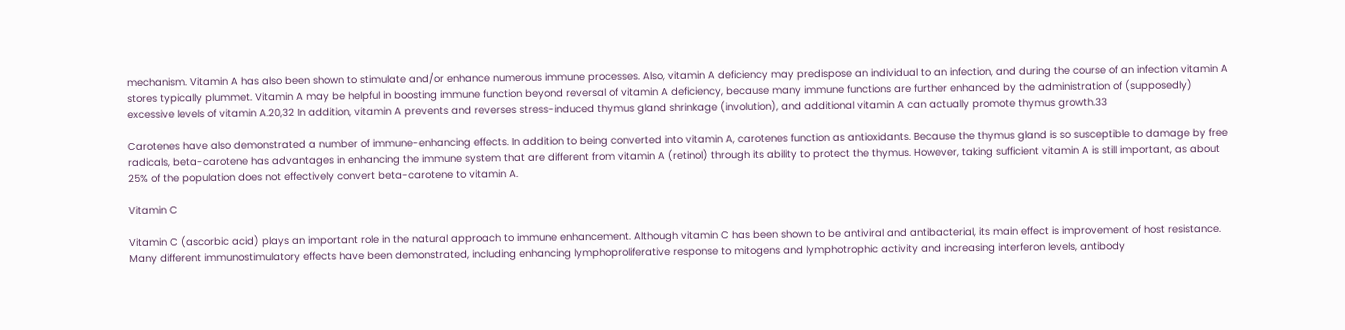mechanism. Vitamin A has also been shown to stimulate and/or enhance numerous immune processes. Also, vitamin A deficiency may predispose an individual to an infection, and during the course of an infection vitamin A stores typically plummet. Vitamin A may be helpful in boosting immune function beyond reversal of vitamin A deficiency, because many immune functions are further enhanced by the administration of (supposedly) excessive levels of vitamin A.20,32 In addition, vitamin A prevents and reverses stress-induced thymus gland shrinkage (involution), and additional vitamin A can actually promote thymus growth.33

Carotenes have also demonstrated a number of immune-enhancing effects. In addition to being converted into vitamin A, carotenes function as antioxidants. Because the thymus gland is so susceptible to damage by free radicals, beta-carotene has advantages in enhancing the immune system that are different from vitamin A (retinol) through its ability to protect the thymus. However, taking sufficient vitamin A is still important, as about 25% of the population does not effectively convert beta-carotene to vitamin A.

Vitamin C

Vitamin C (ascorbic acid) plays an important role in the natural approach to immune enhancement. Although vitamin C has been shown to be antiviral and antibacterial, its main effect is improvement of host resistance. Many different immunostimulatory effects have been demonstrated, including enhancing lymphoproliferative response to mitogens and lymphotrophic activity and increasing interferon levels, antibody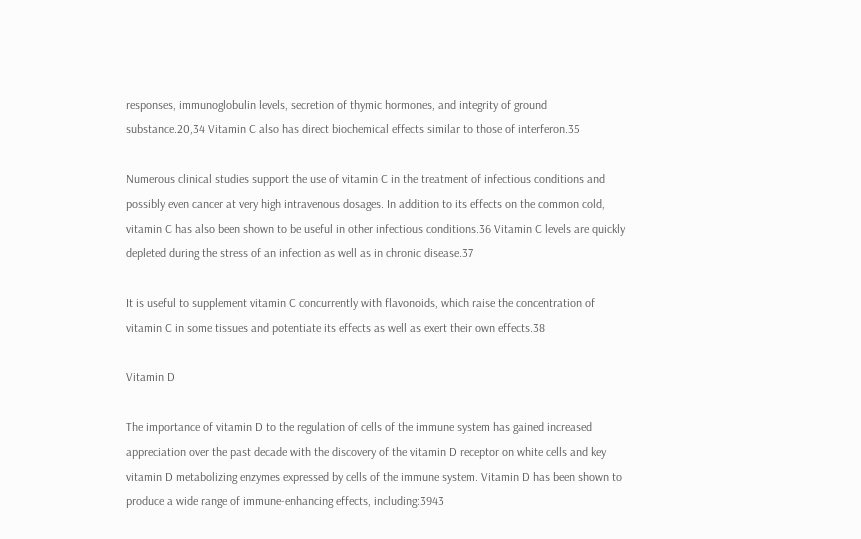responses, immunoglobulin levels, secretion of thymic hormones, and integrity of ground substance.20,34 Vitamin C also has direct biochemical effects similar to those of interferon.35

Numerous clinical studies support the use of vitamin C in the treatment of infectious conditions and possibly even cancer at very high intravenous dosages. In addition to its effects on the common cold, vitamin C has also been shown to be useful in other infectious conditions.36 Vitamin C levels are quickly depleted during the stress of an infection as well as in chronic disease.37

It is useful to supplement vitamin C concurrently with flavonoids, which raise the concentration of vitamin C in some tissues and potentiate its effects as well as exert their own effects.38

Vitamin D

The importance of vitamin D to the regulation of cells of the immune system has gained increased appreciation over the past decade with the discovery of the vitamin D receptor on white cells and key vitamin D metabolizing enzymes expressed by cells of the immune system. Vitamin D has been shown to produce a wide range of immune-enhancing effects, including:3943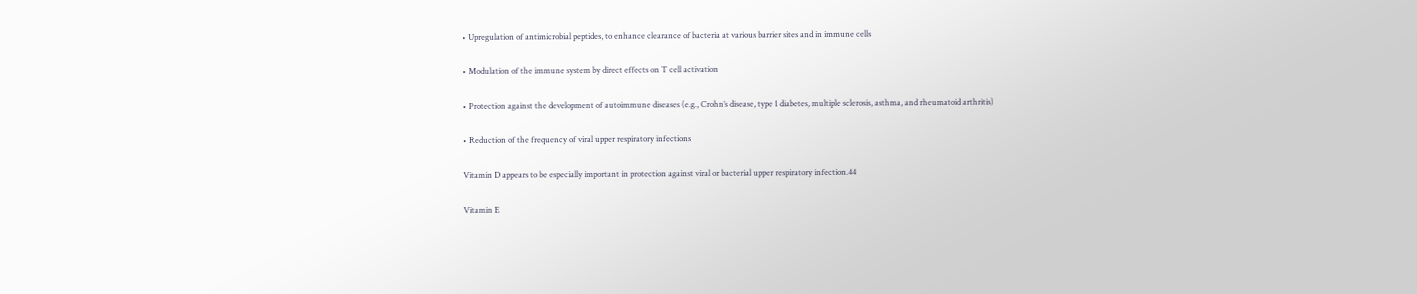• Upregulation of antimicrobial peptides, to enhance clearance of bacteria at various barrier sites and in immune cells

• Modulation of the immune system by direct effects on T cell activation

• Protection against the development of autoimmune diseases (e.g., Crohn’s disease, type 1 diabetes, multiple sclerosis, asthma, and rheumatoid arthritis)

• Reduction of the frequency of viral upper respiratory infections

Vitamin D appears to be especially important in protection against viral or bacterial upper respiratory infection.44

Vitamin E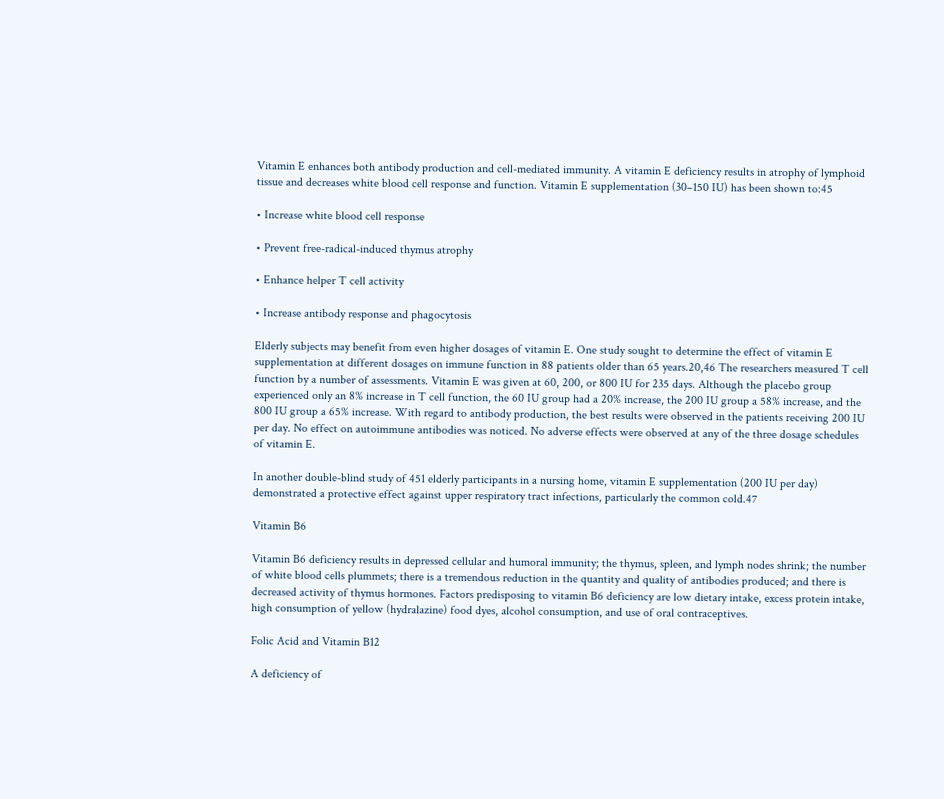Vitamin E enhances both antibody production and cell-mediated immunity. A vitamin E deficiency results in atrophy of lymphoid tissue and decreases white blood cell response and function. Vitamin E supplementation (30–150 IU) has been shown to:45

• Increase white blood cell response

• Prevent free-radical-induced thymus atrophy

• Enhance helper T cell activity

• Increase antibody response and phagocytosis

Elderly subjects may benefit from even higher dosages of vitamin E. One study sought to determine the effect of vitamin E supplementation at different dosages on immune function in 88 patients older than 65 years.20,46 The researchers measured T cell function by a number of assessments. Vitamin E was given at 60, 200, or 800 IU for 235 days. Although the placebo group experienced only an 8% increase in T cell function, the 60 IU group had a 20% increase, the 200 IU group a 58% increase, and the 800 IU group a 65% increase. With regard to antibody production, the best results were observed in the patients receiving 200 IU per day. No effect on autoimmune antibodies was noticed. No adverse effects were observed at any of the three dosage schedules of vitamin E.

In another double-blind study of 451 elderly participants in a nursing home, vitamin E supplementation (200 IU per day) demonstrated a protective effect against upper respiratory tract infections, particularly the common cold.47

Vitamin B6

Vitamin B6 deficiency results in depressed cellular and humoral immunity; the thymus, spleen, and lymph nodes shrink; the number of white blood cells plummets; there is a tremendous reduction in the quantity and quality of antibodies produced; and there is decreased activity of thymus hormones. Factors predisposing to vitamin B6 deficiency are low dietary intake, excess protein intake, high consumption of yellow (hydralazine) food dyes, alcohol consumption, and use of oral contraceptives.

Folic Acid and Vitamin B12

A deficiency of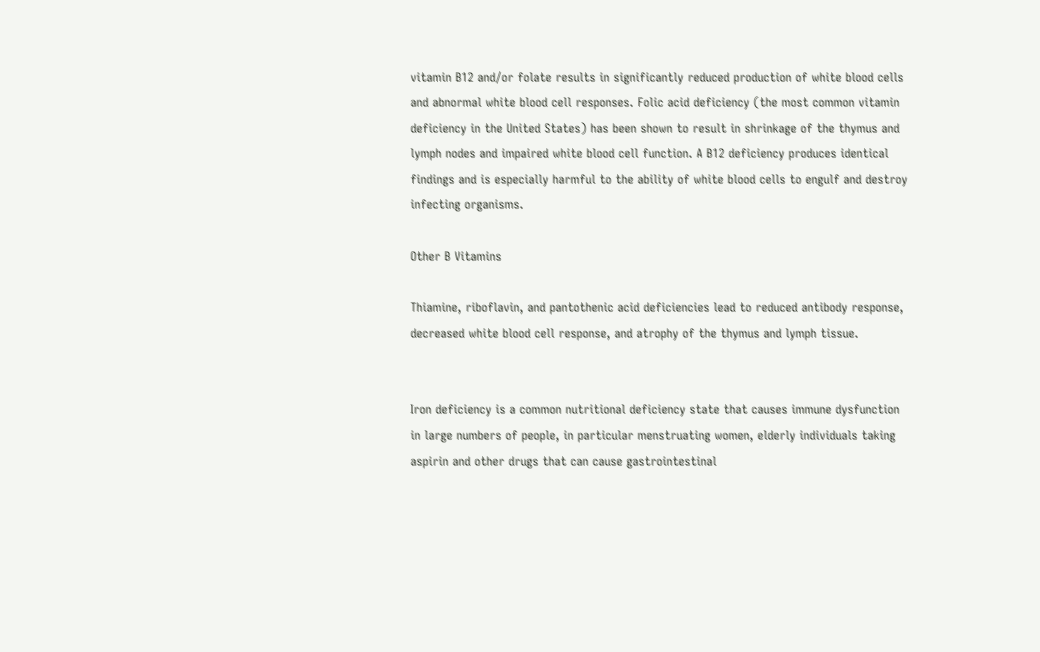vitamin B12 and/or folate results in significantly reduced production of white blood cells and abnormal white blood cell responses. Folic acid deficiency (the most common vitamin deficiency in the United States) has been shown to result in shrinkage of the thymus and lymph nodes and impaired white blood cell function. A B12 deficiency produces identical findings and is especially harmful to the ability of white blood cells to engulf and destroy infecting organisms.

Other B Vitamins

Thiamine, riboflavin, and pantothenic acid deficiencies lead to reduced antibody response, decreased white blood cell response, and atrophy of the thymus and lymph tissue.


Iron deficiency is a common nutritional deficiency state that causes immune dysfunction in large numbers of people, in particular menstruating women, elderly individuals taking aspirin and other drugs that can cause gastrointestinal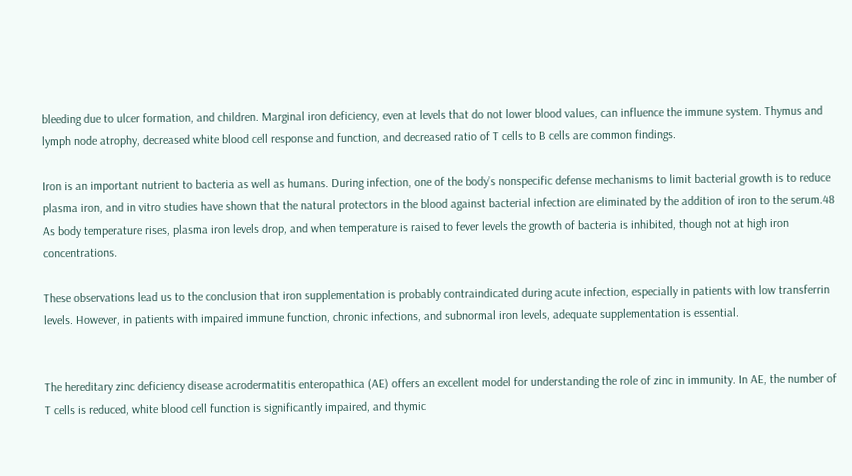bleeding due to ulcer formation, and children. Marginal iron deficiency, even at levels that do not lower blood values, can influence the immune system. Thymus and lymph node atrophy, decreased white blood cell response and function, and decreased ratio of T cells to B cells are common findings.

Iron is an important nutrient to bacteria as well as humans. During infection, one of the body’s nonspecific defense mechanisms to limit bacterial growth is to reduce plasma iron, and in vitro studies have shown that the natural protectors in the blood against bacterial infection are eliminated by the addition of iron to the serum.48 As body temperature rises, plasma iron levels drop, and when temperature is raised to fever levels the growth of bacteria is inhibited, though not at high iron concentrations.

These observations lead us to the conclusion that iron supplementation is probably contraindicated during acute infection, especially in patients with low transferrin levels. However, in patients with impaired immune function, chronic infections, and subnormal iron levels, adequate supplementation is essential.


The hereditary zinc deficiency disease acrodermatitis enteropathica (AE) offers an excellent model for understanding the role of zinc in immunity. In AE, the number of T cells is reduced, white blood cell function is significantly impaired, and thymic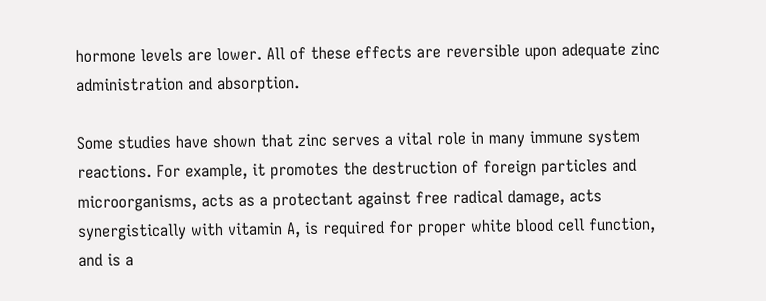hormone levels are lower. All of these effects are reversible upon adequate zinc administration and absorption.

Some studies have shown that zinc serves a vital role in many immune system reactions. For example, it promotes the destruction of foreign particles and microorganisms, acts as a protectant against free radical damage, acts synergistically with vitamin A, is required for proper white blood cell function, and is a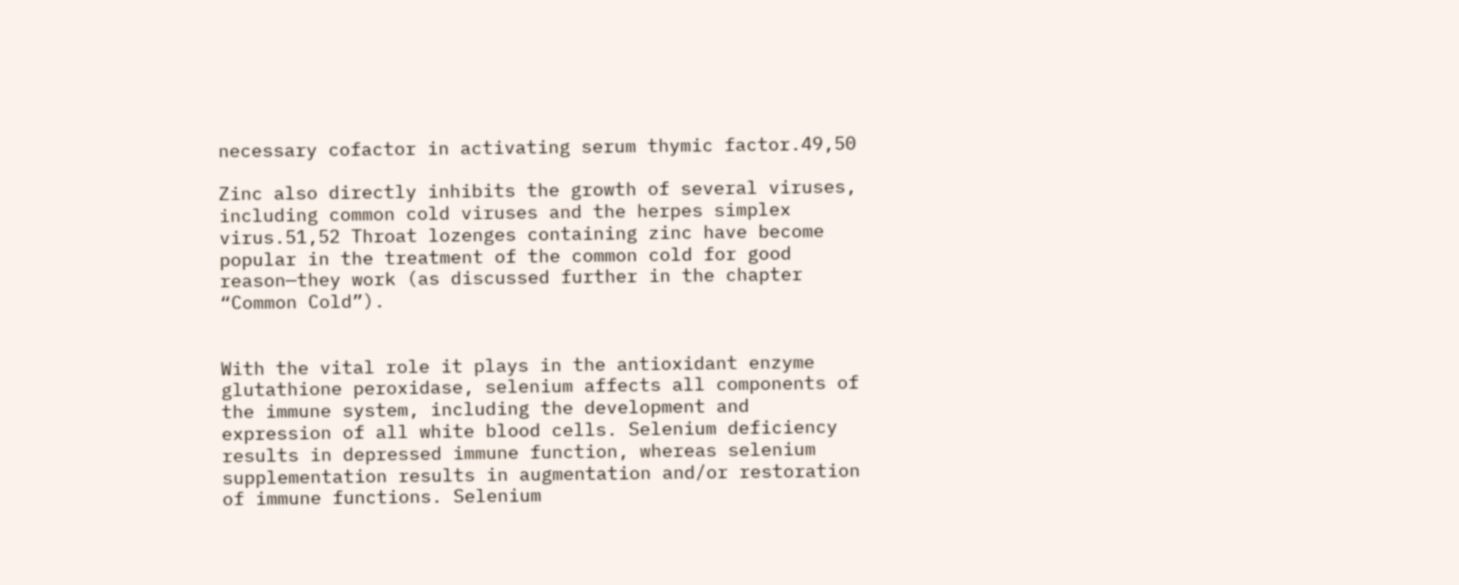necessary cofactor in activating serum thymic factor.49,50

Zinc also directly inhibits the growth of several viruses, including common cold viruses and the herpes simplex virus.51,52 Throat lozenges containing zinc have become popular in the treatment of the common cold for good reason—they work (as discussed further in the chapter “Common Cold”).


With the vital role it plays in the antioxidant enzyme glutathione peroxidase, selenium affects all components of the immune system, including the development and expression of all white blood cells. Selenium deficiency results in depressed immune function, whereas selenium supplementation results in augmentation and/or restoration of immune functions. Selenium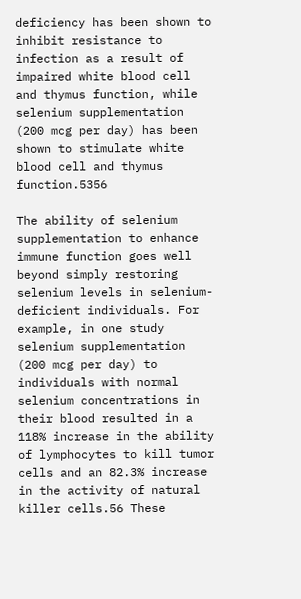deficiency has been shown to inhibit resistance to infection as a result of impaired white blood cell and thymus function, while selenium supplementation (200 mcg per day) has been shown to stimulate white blood cell and thymus function.5356

The ability of selenium supplementation to enhance immune function goes well beyond simply restoring selenium levels in selenium-deficient individuals. For example, in one study selenium supplementation (200 mcg per day) to individuals with normal selenium concentrations in their blood resulted in a 118% increase in the ability of lymphocytes to kill tumor cells and an 82.3% increase in the activity of natural killer cells.56 These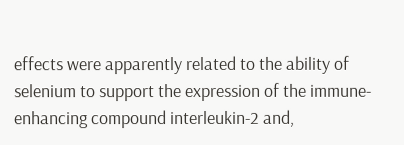effects were apparently related to the ability of selenium to support the expression of the immune-enhancing compound interleukin-2 and,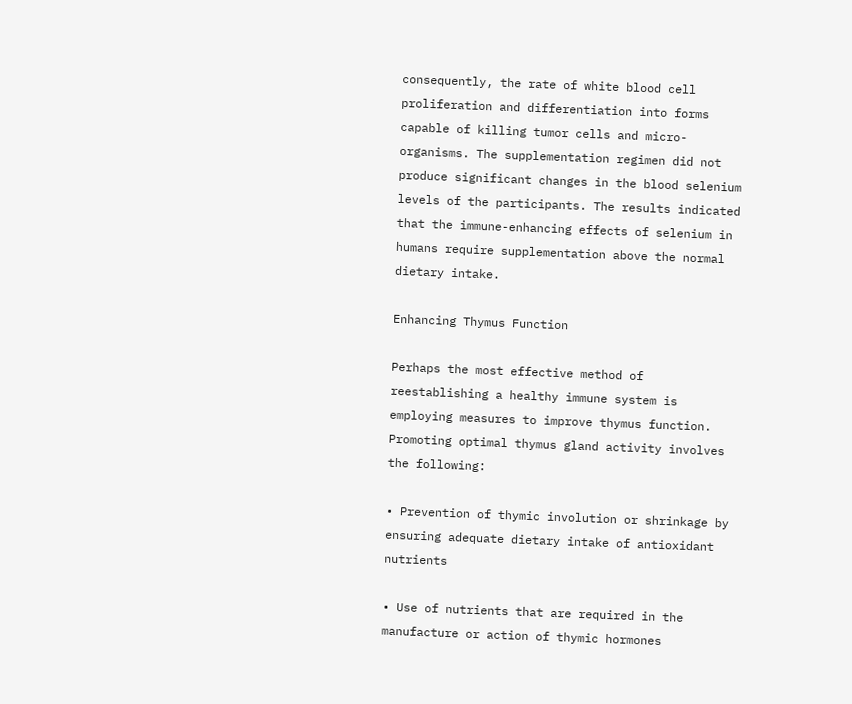consequently, the rate of white blood cell proliferation and differentiation into forms capable of killing tumor cells and micro-organisms. The supplementation regimen did not produce significant changes in the blood selenium levels of the participants. The results indicated that the immune-enhancing effects of selenium in humans require supplementation above the normal dietary intake.

Enhancing Thymus Function

Perhaps the most effective method of reestablishing a healthy immune system is employing measures to improve thymus function. Promoting optimal thymus gland activity involves the following:

• Prevention of thymic involution or shrinkage by ensuring adequate dietary intake of antioxidant nutrients

• Use of nutrients that are required in the manufacture or action of thymic hormones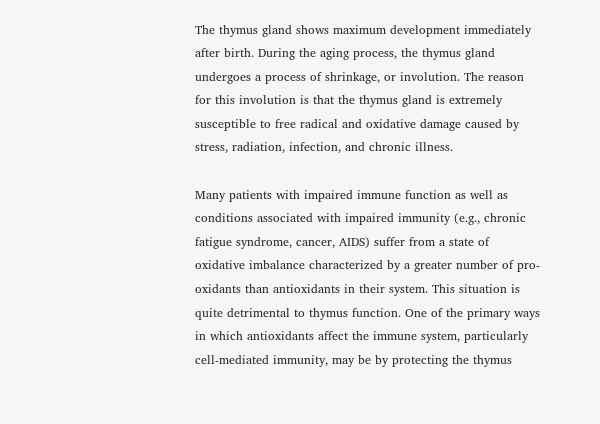The thymus gland shows maximum development immediately after birth. During the aging process, the thymus gland undergoes a process of shrinkage, or involution. The reason for this involution is that the thymus gland is extremely susceptible to free radical and oxidative damage caused by stress, radiation, infection, and chronic illness.

Many patients with impaired immune function as well as conditions associated with impaired immunity (e.g., chronic fatigue syndrome, cancer, AIDS) suffer from a state of oxidative imbalance characterized by a greater number of pro-oxidants than antioxidants in their system. This situation is quite detrimental to thymus function. One of the primary ways in which antioxidants affect the immune system, particularly cell-mediated immunity, may be by protecting the thymus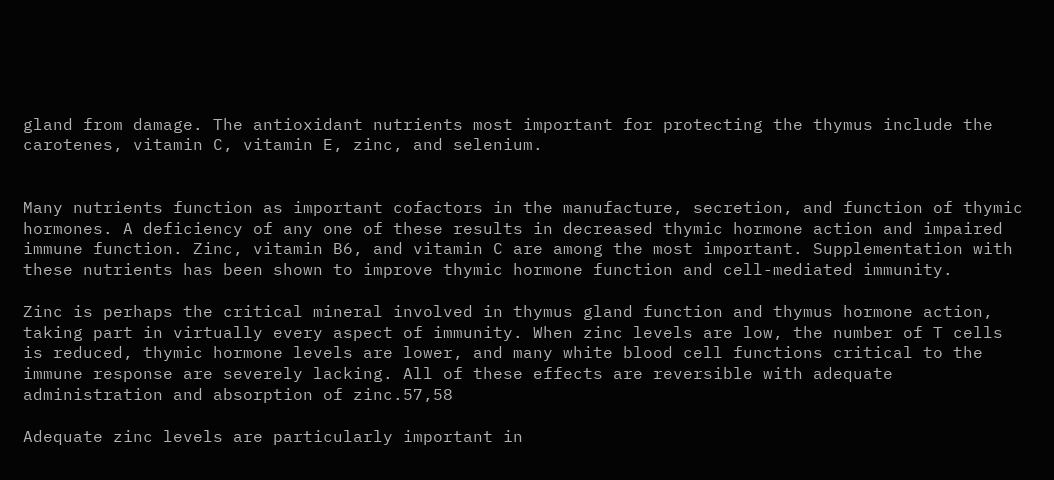gland from damage. The antioxidant nutrients most important for protecting the thymus include the carotenes, vitamin C, vitamin E, zinc, and selenium.


Many nutrients function as important cofactors in the manufacture, secretion, and function of thymic hormones. A deficiency of any one of these results in decreased thymic hormone action and impaired immune function. Zinc, vitamin B6, and vitamin C are among the most important. Supplementation with these nutrients has been shown to improve thymic hormone function and cell-mediated immunity.

Zinc is perhaps the critical mineral involved in thymus gland function and thymus hormone action, taking part in virtually every aspect of immunity. When zinc levels are low, the number of T cells is reduced, thymic hormone levels are lower, and many white blood cell functions critical to the immune response are severely lacking. All of these effects are reversible with adequate administration and absorption of zinc.57,58

Adequate zinc levels are particularly important in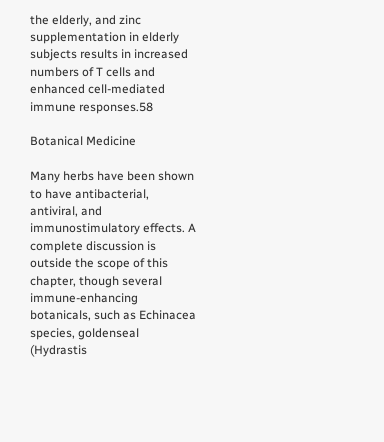the elderly, and zinc supplementation in elderly subjects results in increased numbers of T cells and enhanced cell-mediated immune responses.58

Botanical Medicine

Many herbs have been shown to have antibacterial, antiviral, and immunostimulatory effects. A complete discussion is outside the scope of this chapter, though several immune-enhancing botanicals, such as Echinacea species, goldenseal (Hydrastis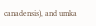canadensis), and umka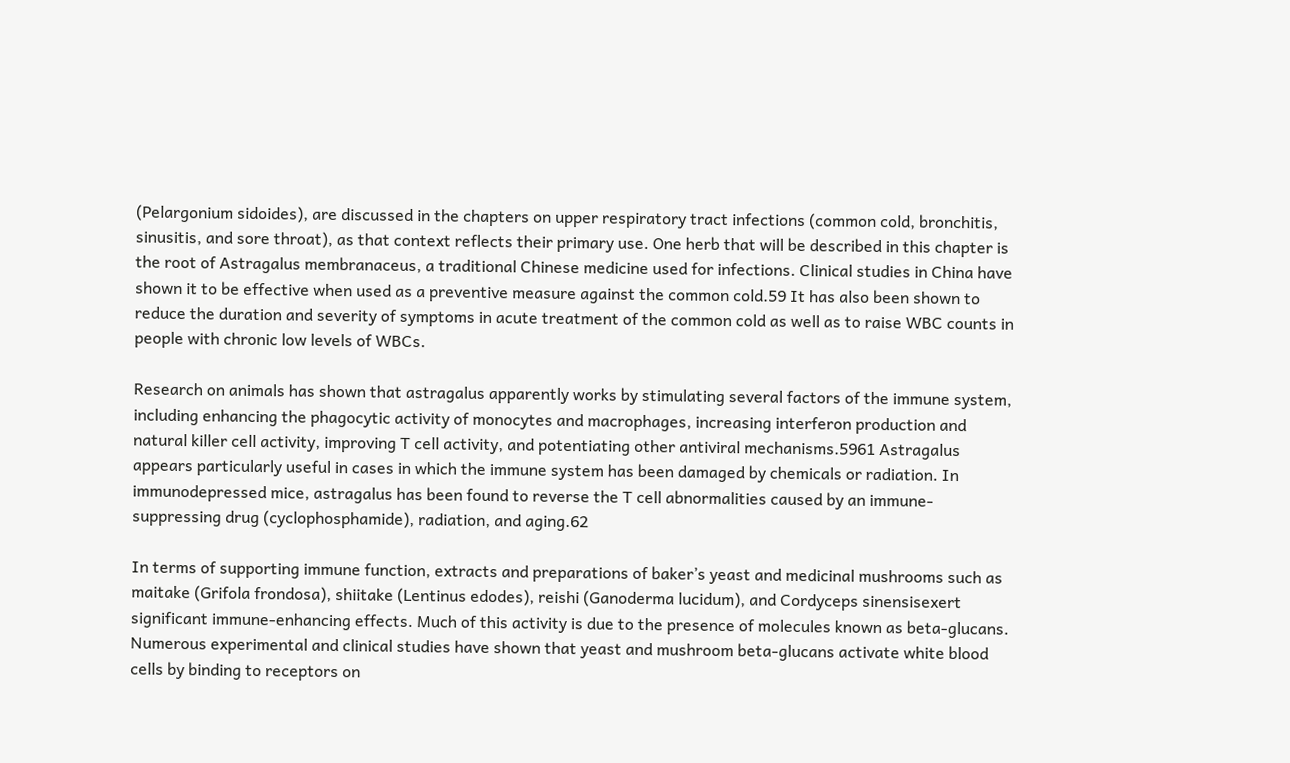(Pelargonium sidoides), are discussed in the chapters on upper respiratory tract infections (common cold, bronchitis, sinusitis, and sore throat), as that context reflects their primary use. One herb that will be described in this chapter is the root of Astragalus membranaceus, a traditional Chinese medicine used for infections. Clinical studies in China have shown it to be effective when used as a preventive measure against the common cold.59 It has also been shown to reduce the duration and severity of symptoms in acute treatment of the common cold as well as to raise WBC counts in people with chronic low levels of WBCs.

Research on animals has shown that astragalus apparently works by stimulating several factors of the immune system, including enhancing the phagocytic activity of monocytes and macrophages, increasing interferon production and natural killer cell activity, improving T cell activity, and potentiating other antiviral mechanisms.5961 Astragalus appears particularly useful in cases in which the immune system has been damaged by chemicals or radiation. In immunodepressed mice, astragalus has been found to reverse the T cell abnormalities caused by an immune-suppressing drug (cyclophosphamide), radiation, and aging.62

In terms of supporting immune function, extracts and preparations of baker’s yeast and medicinal mushrooms such as maitake (Grifola frondosa), shiitake (Lentinus edodes), reishi (Ganoderma lucidum), and Cordyceps sinensisexert significant immune-enhancing effects. Much of this activity is due to the presence of molecules known as beta-glucans. Numerous experimental and clinical studies have shown that yeast and mushroom beta-glucans activate white blood cells by binding to receptors on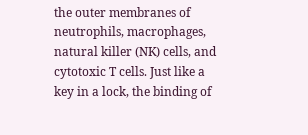the outer membranes of neutrophils, macrophages, natural killer (NK) cells, and cytotoxic T cells. Just like a key in a lock, the binding of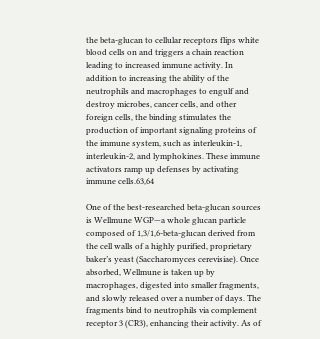the beta-glucan to cellular receptors flips white blood cells on and triggers a chain reaction leading to increased immune activity. In addition to increasing the ability of the neutrophils and macrophages to engulf and destroy microbes, cancer cells, and other foreign cells, the binding stimulates the production of important signaling proteins of the immune system, such as interleukin-1, interleukin-2, and lymphokines. These immune activators ramp up defenses by activating immune cells.63,64

One of the best-researched beta-glucan sources is Wellmune WGP—a whole glucan particle composed of 1,3/1,6-beta-glucan derived from the cell walls of a highly purified, proprietary baker’s yeast (Saccharomyces cerevisiae). Once absorbed, Wellmune is taken up by macrophages, digested into smaller fragments, and slowly released over a number of days. The fragments bind to neutrophils via complement receptor 3 (CR3), enhancing their activity. As of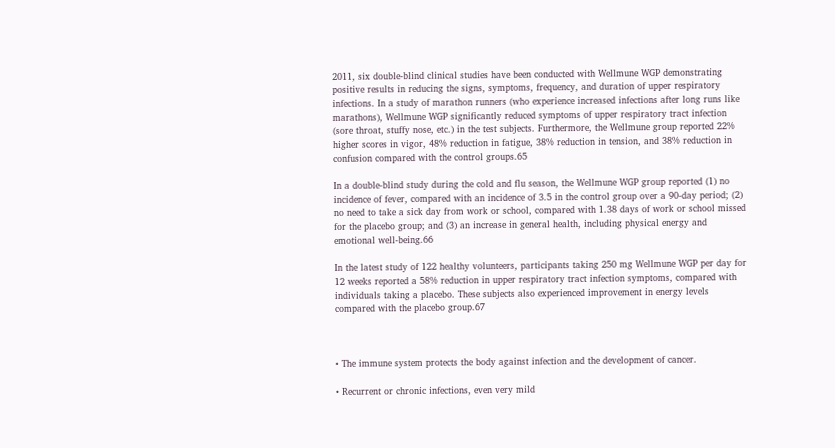2011, six double-blind clinical studies have been conducted with Wellmune WGP demonstrating positive results in reducing the signs, symptoms, frequency, and duration of upper respiratory infections. In a study of marathon runners (who experience increased infections after long runs like marathons), Wellmune WGP significantly reduced symptoms of upper respiratory tract infection (sore throat, stuffy nose, etc.) in the test subjects. Furthermore, the Wellmune group reported 22% higher scores in vigor, 48% reduction in fatigue, 38% reduction in tension, and 38% reduction in confusion compared with the control groups.65

In a double-blind study during the cold and flu season, the Wellmune WGP group reported (1) no incidence of fever, compared with an incidence of 3.5 in the control group over a 90-day period; (2) no need to take a sick day from work or school, compared with 1.38 days of work or school missed for the placebo group; and (3) an increase in general health, including physical energy and emotional well-being.66

In the latest study of 122 healthy volunteers, participants taking 250 mg Wellmune WGP per day for 12 weeks reported a 58% reduction in upper respiratory tract infection symptoms, compared with individuals taking a placebo. These subjects also experienced improvement in energy levels compared with the placebo group.67



• The immune system protects the body against infection and the development of cancer.

• Recurrent or chronic infections, even very mild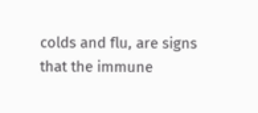colds and flu, are signs that the immune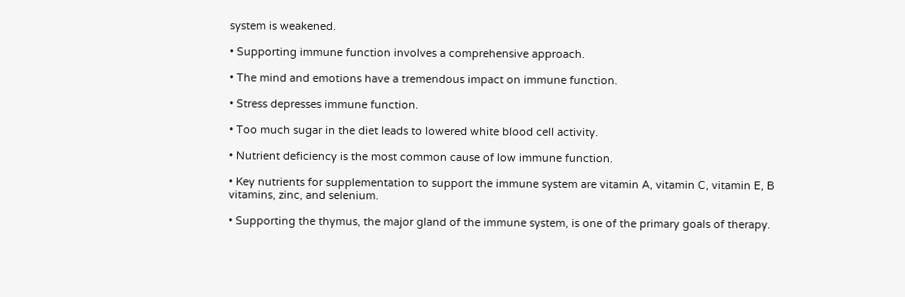system is weakened.

• Supporting immune function involves a comprehensive approach.

• The mind and emotions have a tremendous impact on immune function.

• Stress depresses immune function.

• Too much sugar in the diet leads to lowered white blood cell activity.

• Nutrient deficiency is the most common cause of low immune function.

• Key nutrients for supplementation to support the immune system are vitamin A, vitamin C, vitamin E, B vitamins, zinc, and selenium.

• Supporting the thymus, the major gland of the immune system, is one of the primary goals of therapy.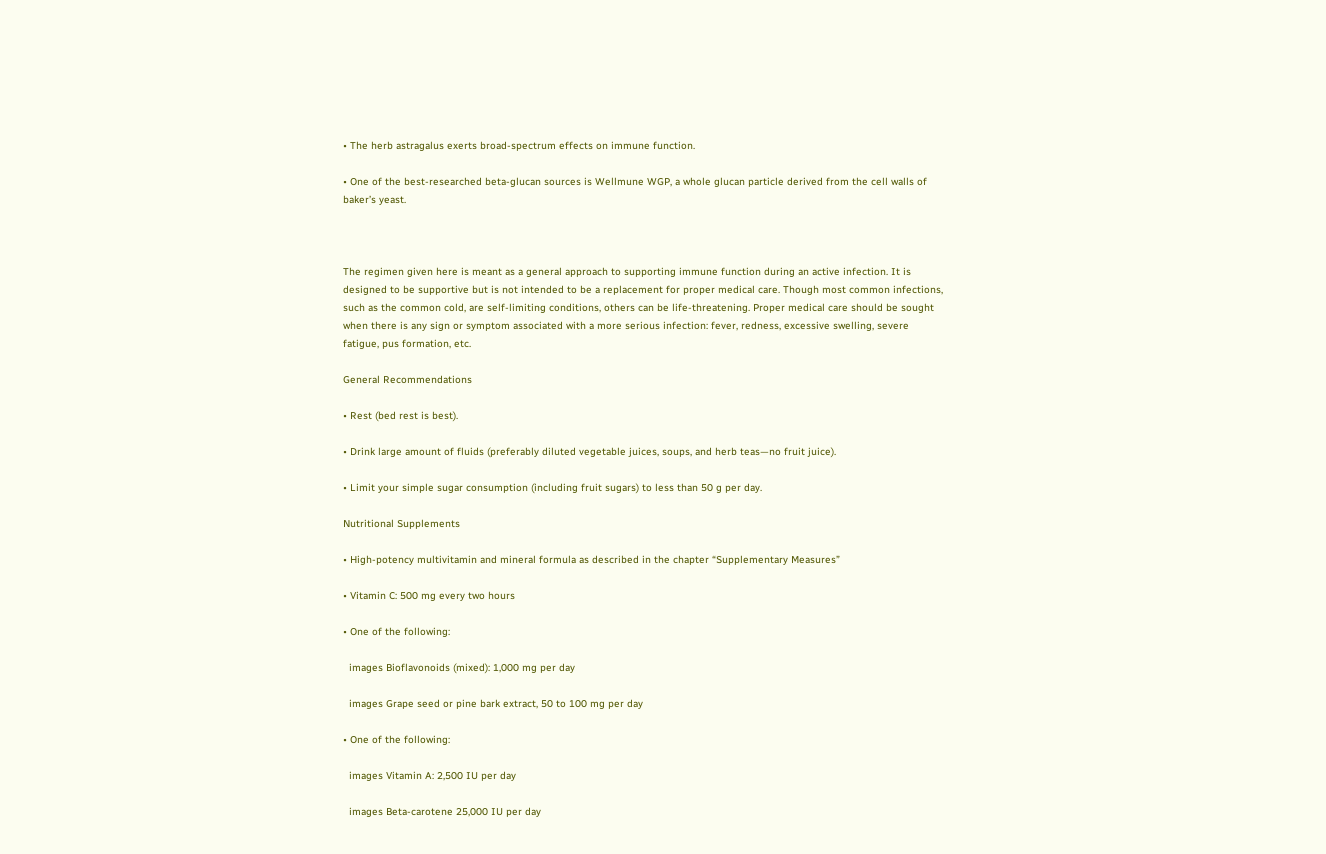• The herb astragalus exerts broad-spectrum effects on immune function.

• One of the best-researched beta-glucan sources is Wellmune WGP, a whole glucan particle derived from the cell walls of baker’s yeast.



The regimen given here is meant as a general approach to supporting immune function during an active infection. It is designed to be supportive but is not intended to be a replacement for proper medical care. Though most common infections, such as the common cold, are self-limiting conditions, others can be life-threatening. Proper medical care should be sought when there is any sign or symptom associated with a more serious infection: fever, redness, excessive swelling, severe fatigue, pus formation, etc.

General Recommendations

• Rest (bed rest is best).

• Drink large amount of fluids (preferably diluted vegetable juices, soups, and herb teas—no fruit juice).

• Limit your simple sugar consumption (including fruit sugars) to less than 50 g per day.

Nutritional Supplements

• High-potency multivitamin and mineral formula as described in the chapter “Supplementary Measures”

• Vitamin C: 500 mg every two hours

• One of the following:

  images Bioflavonoids (mixed): 1,000 mg per day

  images Grape seed or pine bark extract, 50 to 100 mg per day

• One of the following:

  images Vitamin A: 2,500 IU per day

  images Beta-carotene 25,000 IU per day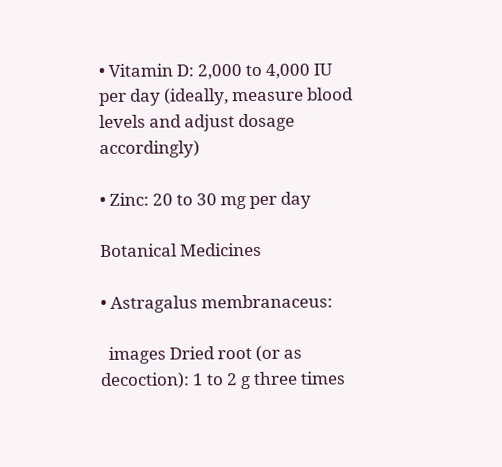• Vitamin D: 2,000 to 4,000 IU per day (ideally, measure blood levels and adjust dosage accordingly)

• Zinc: 20 to 30 mg per day

Botanical Medicines

• Astragalus membranaceus:

  images Dried root (or as decoction): 1 to 2 g three times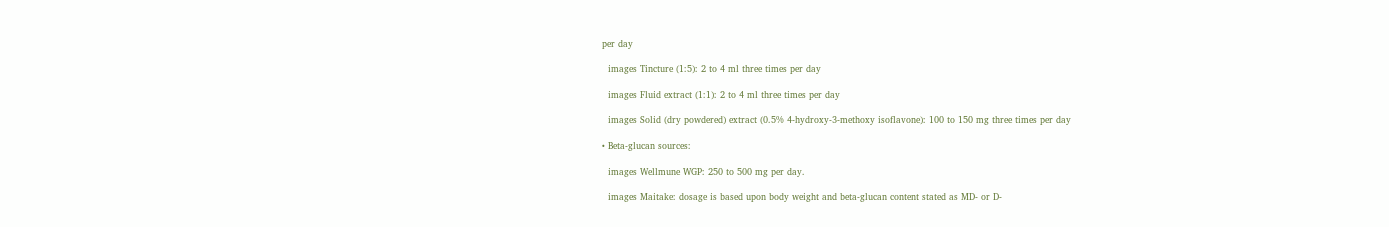per day

  images Tincture (1:5): 2 to 4 ml three times per day

  images Fluid extract (1:1): 2 to 4 ml three times per day

  images Solid (dry powdered) extract (0.5% 4-hydroxy-3-methoxy isoflavone): 100 to 150 mg three times per day

• Beta-glucan sources:

  images Wellmune WGP: 250 to 500 mg per day.

  images Maitake: dosage is based upon body weight and beta-glucan content stated as MD- or D-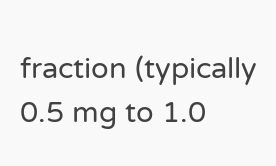fraction (typically 0.5 mg to 1.0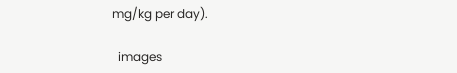mg/kg per day).

  images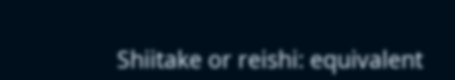Shiitake or reishi: equivalent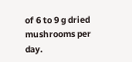of 6 to 9 g dried mushrooms per day.